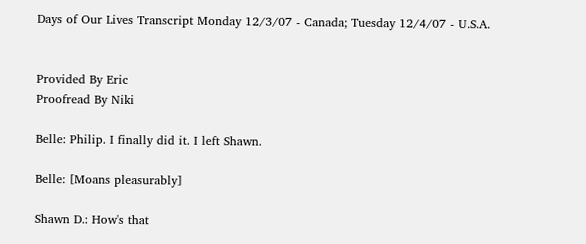Days of Our Lives Transcript Monday 12/3/07 - Canada; Tuesday 12/4/07 - U.S.A.


Provided By Eric
Proofread By Niki

Belle: Philip. I finally did it. I left Shawn.

Belle: [Moans pleasurably]

Shawn D.: How's that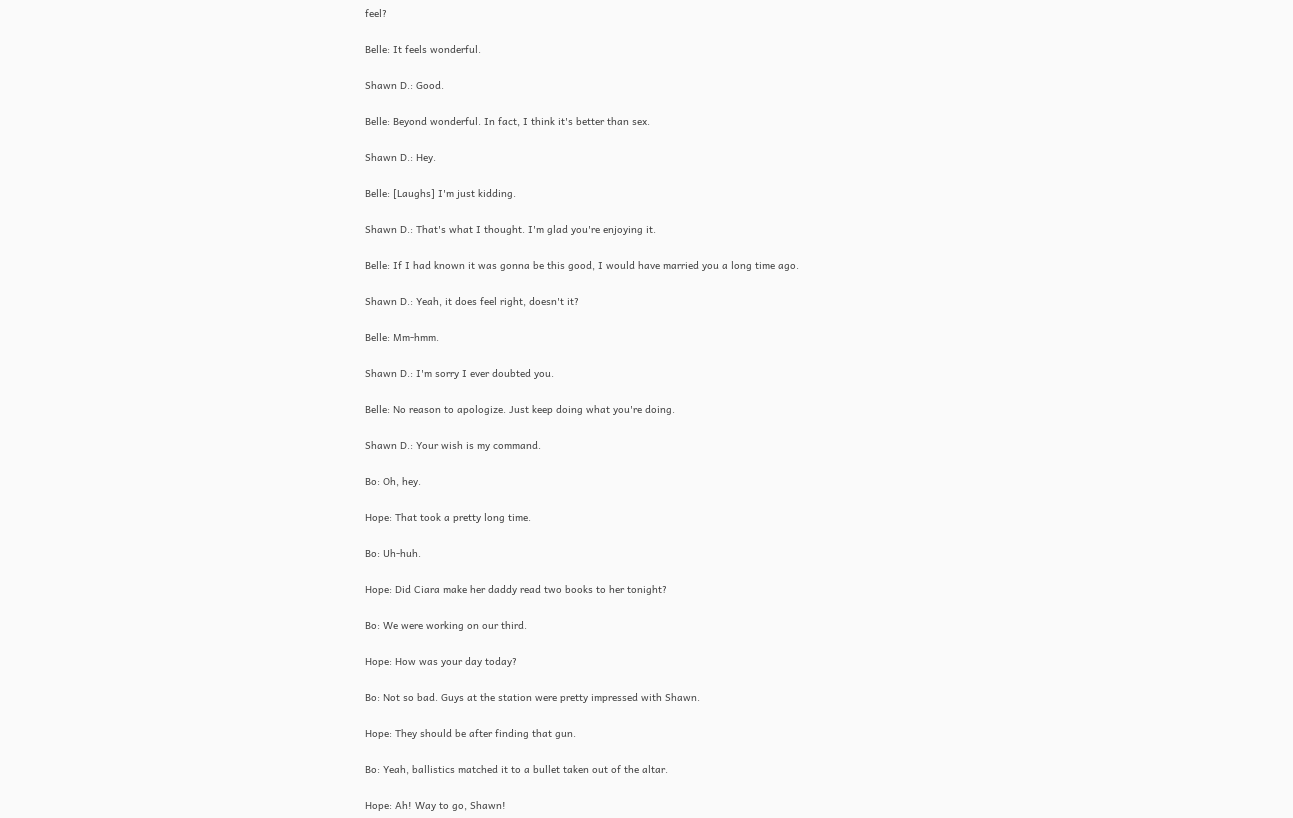feel?

Belle: It feels wonderful.

Shawn D.: Good.

Belle: Beyond wonderful. In fact, I think it's better than sex.

Shawn D.: Hey.

Belle: [Laughs] I'm just kidding.

Shawn D.: That's what I thought. I'm glad you're enjoying it.

Belle: If I had known it was gonna be this good, I would have married you a long time ago.

Shawn D.: Yeah, it does feel right, doesn't it?

Belle: Mm-hmm.

Shawn D.: I'm sorry I ever doubted you.

Belle: No reason to apologize. Just keep doing what you're doing.

Shawn D.: Your wish is my command.

Bo: Oh, hey.

Hope: That took a pretty long time.

Bo: Uh-huh.

Hope: Did Ciara make her daddy read two books to her tonight?

Bo: We were working on our third.

Hope: How was your day today?

Bo: Not so bad. Guys at the station were pretty impressed with Shawn.

Hope: They should be after finding that gun.

Bo: Yeah, ballistics matched it to a bullet taken out of the altar.

Hope: Ah! Way to go, Shawn!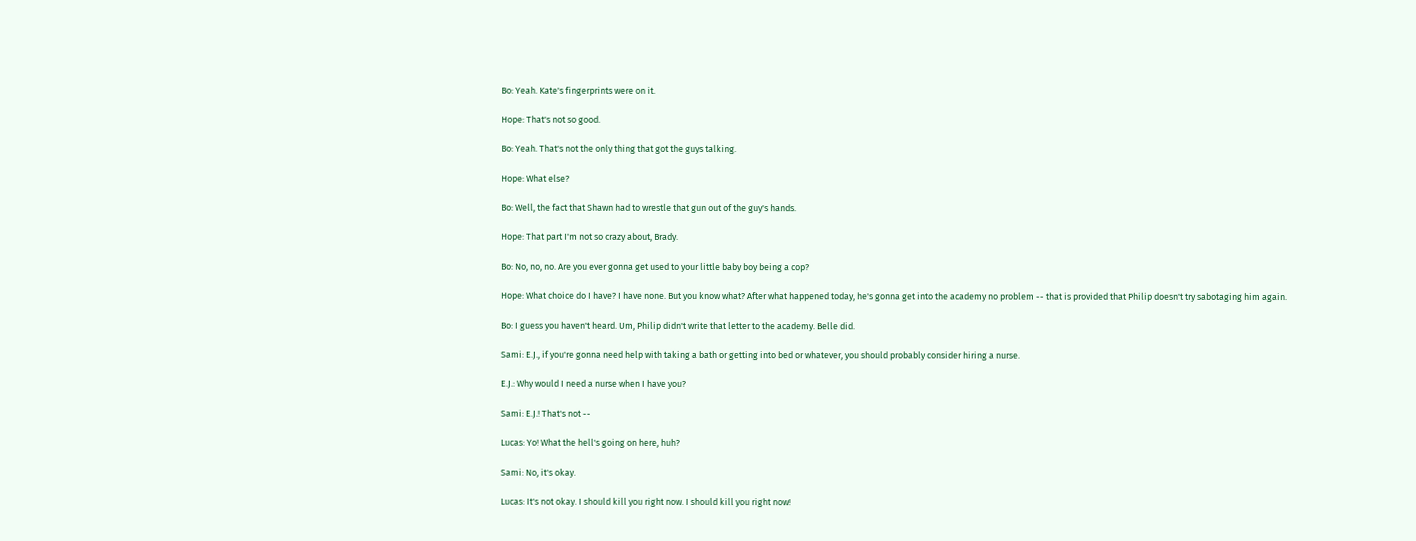Bo: Yeah. Kate's fingerprints were on it.

Hope: That's not so good.

Bo: Yeah. That's not the only thing that got the guys talking.

Hope: What else?

Bo: Well, the fact that Shawn had to wrestle that gun out of the guy's hands.

Hope: That part I'm not so crazy about, Brady.

Bo: No, no, no. Are you ever gonna get used to your little baby boy being a cop?

Hope: What choice do I have? I have none. But you know what? After what happened today, he's gonna get into the academy no problem -- that is provided that Philip doesn't try sabotaging him again.

Bo: I guess you haven't heard. Um, Philip didn't write that letter to the academy. Belle did.

Sami: E.J., if you're gonna need help with taking a bath or getting into bed or whatever, you should probably consider hiring a nurse.

E.J.: Why would I need a nurse when I have you?

Sami: E.J.! That's not --

Lucas: Yo! What the hell's going on here, huh?

Sami: No, it's okay.

Lucas: It's not okay. I should kill you right now. I should kill you right now!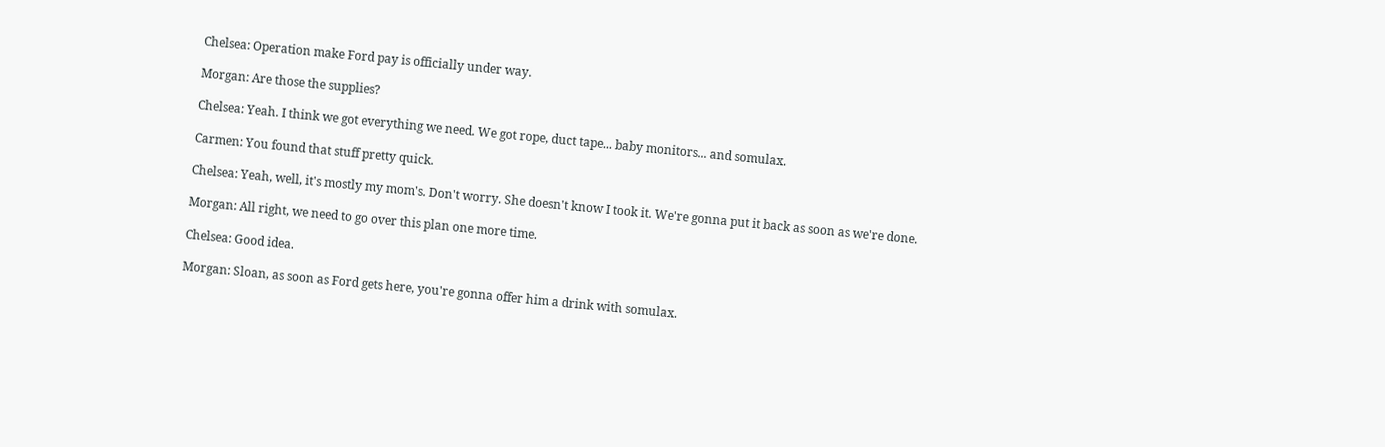Chelsea: Operation make Ford pay is officially under way.

Morgan: Are those the supplies?

Chelsea: Yeah. I think we got everything we need. We got rope, duct tape... baby monitors... and somulax.

Carmen: You found that stuff pretty quick.

Chelsea: Yeah, well, it's mostly my mom's. Don't worry. She doesn't know I took it. We're gonna put it back as soon as we're done.

Morgan: All right, we need to go over this plan one more time.

Chelsea: Good idea.

Morgan: Sloan, as soon as Ford gets here, you're gonna offer him a drink with somulax.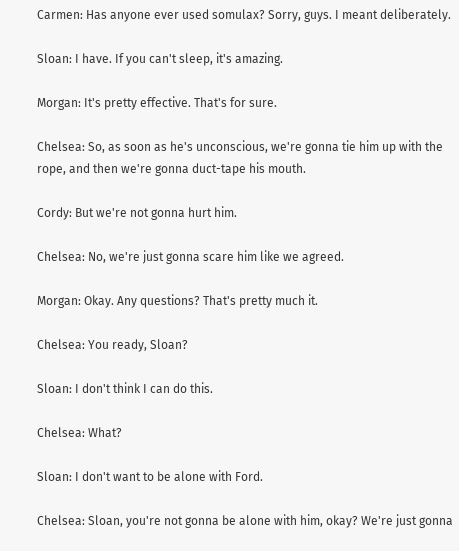Carmen: Has anyone ever used somulax? Sorry, guys. I meant deliberately.

Sloan: I have. If you can't sleep, it's amazing.

Morgan: It's pretty effective. That's for sure.

Chelsea: So, as soon as he's unconscious, we're gonna tie him up with the rope, and then we're gonna duct-tape his mouth.

Cordy: But we're not gonna hurt him.

Chelsea: No, we're just gonna scare him like we agreed.

Morgan: Okay. Any questions? That's pretty much it.

Chelsea: You ready, Sloan?

Sloan: I don't think I can do this.

Chelsea: What?

Sloan: I don't want to be alone with Ford.

Chelsea: Sloan, you're not gonna be alone with him, okay? We're just gonna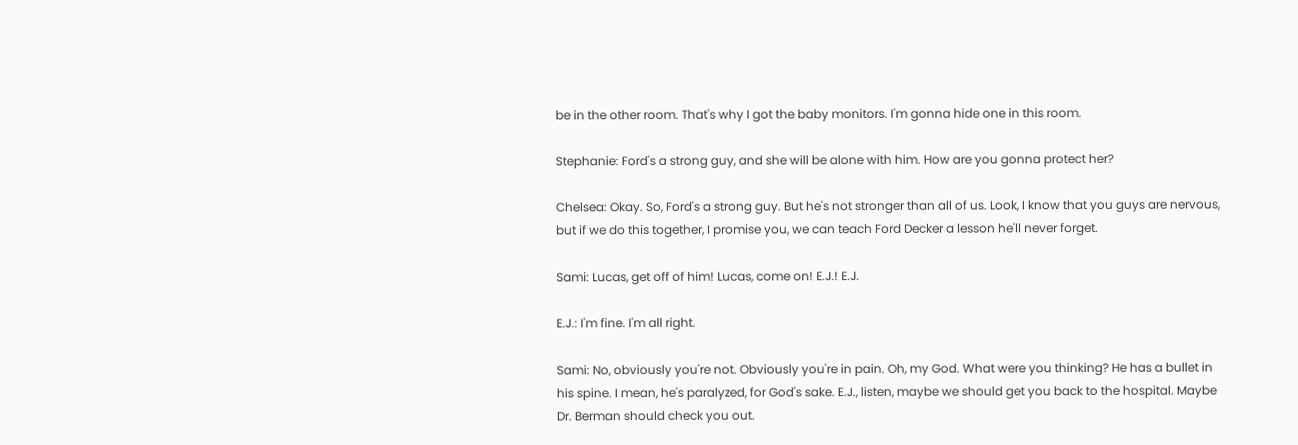be in the other room. That's why I got the baby monitors. I'm gonna hide one in this room.

Stephanie: Ford's a strong guy, and she will be alone with him. How are you gonna protect her?

Chelsea: Okay. So, Ford's a strong guy. But he's not stronger than all of us. Look, I know that you guys are nervous, but if we do this together, I promise you, we can teach Ford Decker a lesson he'll never forget.

Sami: Lucas, get off of him! Lucas, come on! E.J.! E.J.

E.J.: I'm fine. I'm all right.

Sami: No, obviously you're not. Obviously you're in pain. Oh, my God. What were you thinking? He has a bullet in his spine. I mean, he's paralyzed, for God's sake. E.J., listen, maybe we should get you back to the hospital. Maybe Dr. Berman should check you out.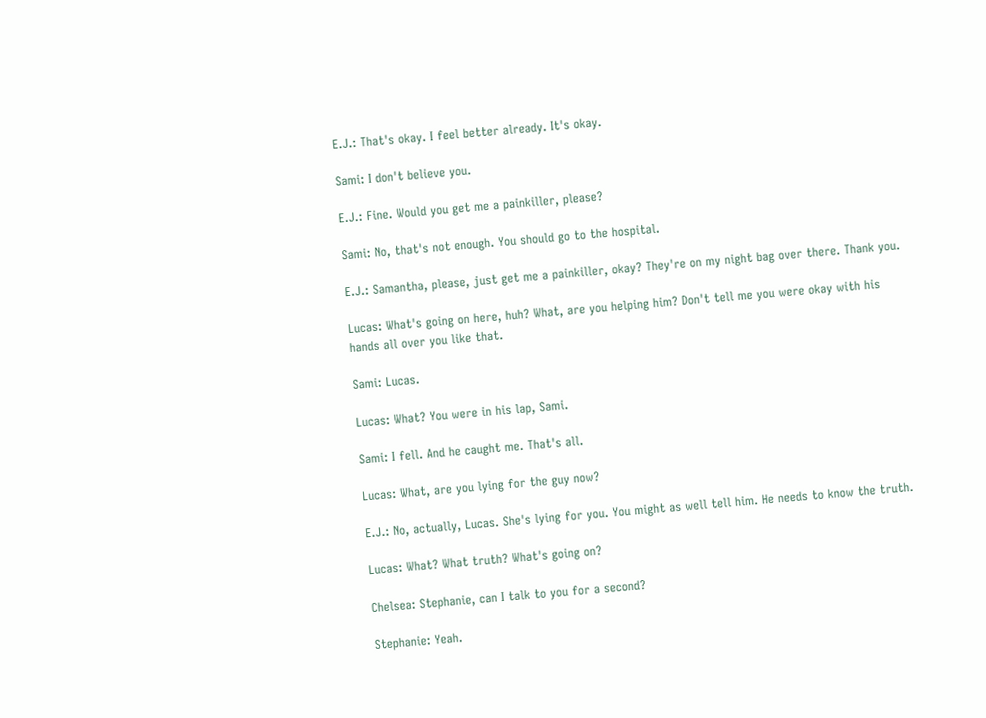E.J.: That's okay. I feel better already. It's okay.

Sami: I don't believe you.

E.J.: Fine. Would you get me a painkiller, please?

Sami: No, that's not enough. You should go to the hospital.

E.J.: Samantha, please, just get me a painkiller, okay? They're on my night bag over there. Thank you.

Lucas: What's going on here, huh? What, are you helping him? Don't tell me you were okay with his hands all over you like that.

Sami: Lucas.

Lucas: What? You were in his lap, Sami.

Sami: I fell. And he caught me. That's all.

Lucas: What, are you lying for the guy now?

E.J.: No, actually, Lucas. She's lying for you. You might as well tell him. He needs to know the truth.

Lucas: What? What truth? What's going on?

Chelsea: Stephanie, can I talk to you for a second?

Stephanie: Yeah.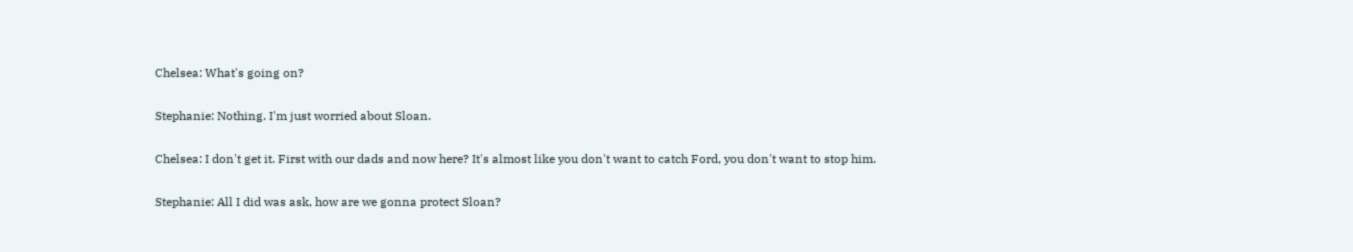Chelsea: What's going on?

Stephanie: Nothing. I'm just worried about Sloan.

Chelsea: I don't get it. First with our dads and now here? It's almost like you don't want to catch Ford, you don't want to stop him.

Stephanie: All I did was ask, how are we gonna protect Sloan?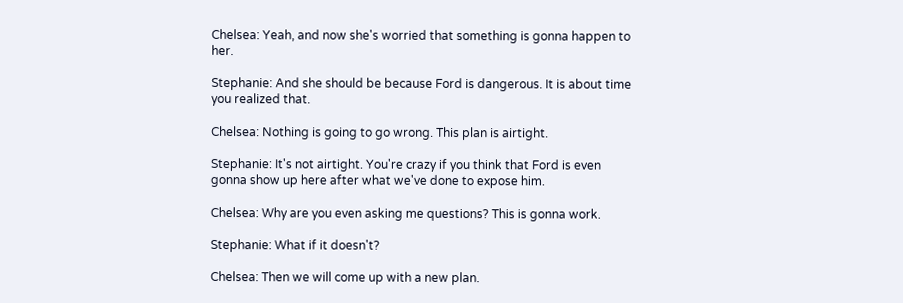Chelsea: Yeah, and now she's worried that something is gonna happen to her.

Stephanie: And she should be because Ford is dangerous. It is about time you realized that.

Chelsea: Nothing is going to go wrong. This plan is airtight.

Stephanie: It's not airtight. You're crazy if you think that Ford is even gonna show up here after what we've done to expose him.

Chelsea: Why are you even asking me questions? This is gonna work.

Stephanie: What if it doesn't?

Chelsea: Then we will come up with a new plan.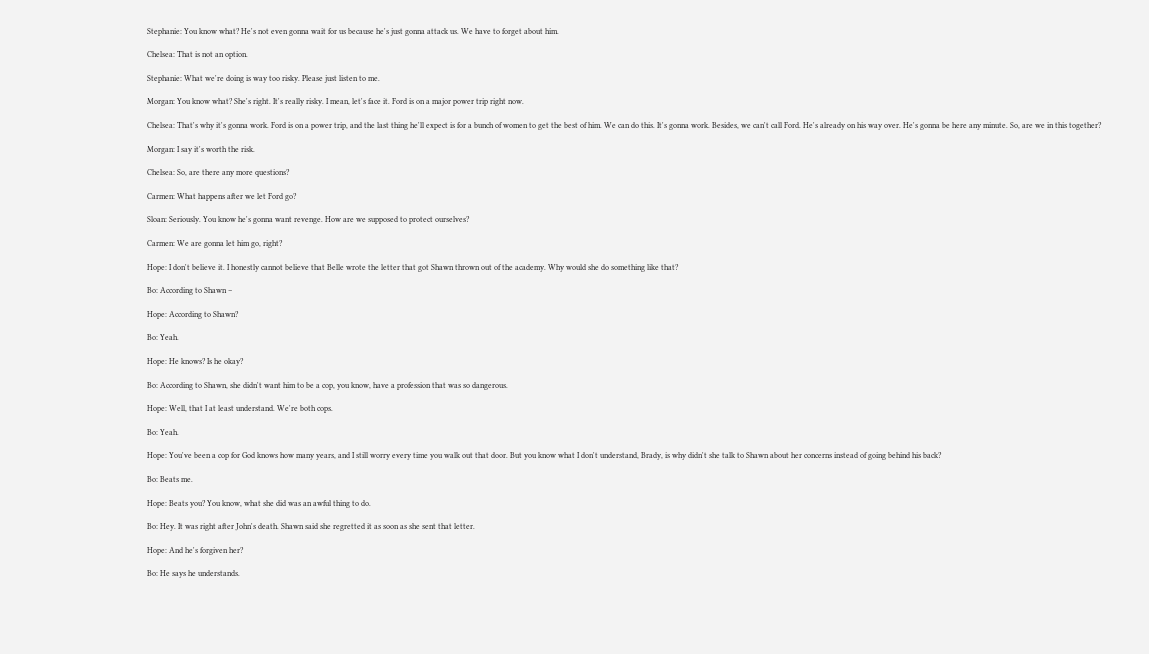Stephanie: You know what? He's not even gonna wait for us because he's just gonna attack us. We have to forget about him.

Chelsea: That is not an option.

Stephanie: What we're doing is way too risky. Please just listen to me.

Morgan: You know what? She's right. It's really risky. I mean, let's face it. Ford is on a major power trip right now.

Chelsea: That's why it's gonna work. Ford is on a power trip, and the last thing he'll expect is for a bunch of women to get the best of him. We can do this. It's gonna work. Besides, we can't call Ford. He's already on his way over. He's gonna be here any minute. So, are we in this together?

Morgan: I say it's worth the risk.

Chelsea: So, are there any more questions?

Carmen: What happens after we let Ford go?

Sloan: Seriously. You know he's gonna want revenge. How are we supposed to protect ourselves?

Carmen: We are gonna let him go, right?

Hope: I don't believe it. I honestly cannot believe that Belle wrote the letter that got Shawn thrown out of the academy. Why would she do something like that?

Bo: According to Shawn –

Hope: According to Shawn?

Bo: Yeah.

Hope: He knows? Is he okay?

Bo: According to Shawn, she didn't want him to be a cop, you know, have a profession that was so dangerous.

Hope: Well, that I at least understand. We're both cops.

Bo: Yeah.

Hope: You've been a cop for God knows how many years, and I still worry every time you walk out that door. But you know what I don't understand, Brady, is why didn't she talk to Shawn about her concerns instead of going behind his back?

Bo: Beats me.

Hope: Beats you? You know, what she did was an awful thing to do.

Bo: Hey. It was right after John's death. Shawn said she regretted it as soon as she sent that letter.

Hope: And he's forgiven her?

Bo: He says he understands.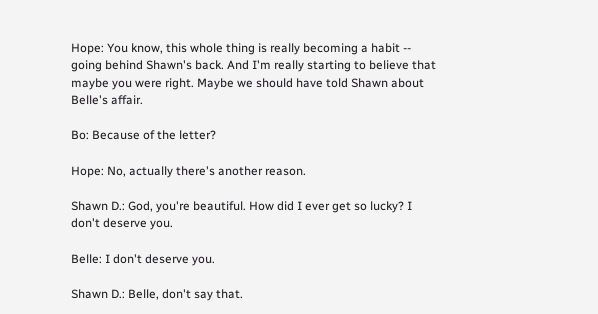Hope: You know, this whole thing is really becoming a habit -- going behind Shawn's back. And I'm really starting to believe that maybe you were right. Maybe we should have told Shawn about Belle's affair.

Bo: Because of the letter?

Hope: No, actually there's another reason.

Shawn D.: God, you're beautiful. How did I ever get so lucky? I don't deserve you.

Belle: I don't deserve you.

Shawn D.: Belle, don't say that.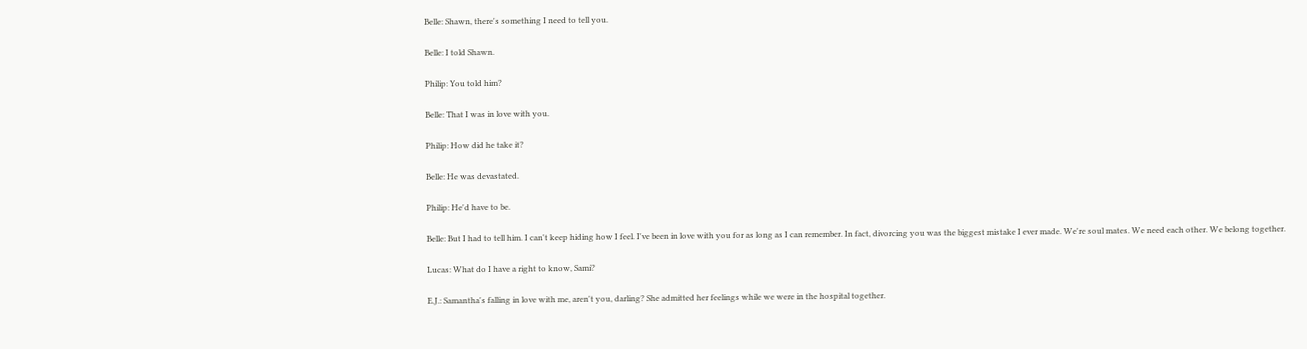Belle: Shawn, there's something I need to tell you.

Belle: I told Shawn.

Philip: You told him?

Belle: That I was in love with you.

Philip: How did he take it?

Belle: He was devastated.

Philip: He'd have to be.

Belle: But I had to tell him. I can't keep hiding how I feel. I've been in love with you for as long as I can remember. In fact, divorcing you was the biggest mistake I ever made. We're soul mates. We need each other. We belong together.

Lucas: What do I have a right to know, Sami?

E.J.: Samantha's falling in love with me, aren't you, darling? She admitted her feelings while we were in the hospital together.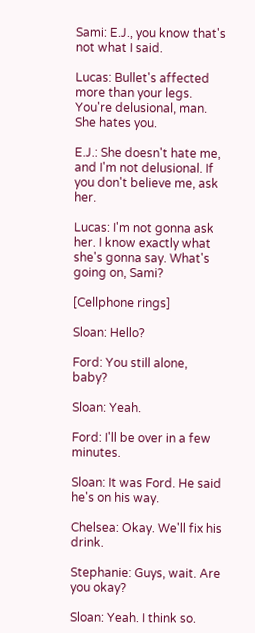Sami: E.J., you know that's not what I said.

Lucas: Bullet's affected more than your legs. You're delusional, man. She hates you.

E.J.: She doesn't hate me, and I'm not delusional. If you don't believe me, ask her.

Lucas: I'm not gonna ask her. I know exactly what she's gonna say. What's going on, Sami?

[Cellphone rings]

Sloan: Hello?

Ford: You still alone, baby?

Sloan: Yeah.

Ford: I'll be over in a few minutes.

Sloan: It was Ford. He said he's on his way.

Chelsea: Okay. We'll fix his drink.

Stephanie: Guys, wait. Are you okay?

Sloan: Yeah. I think so.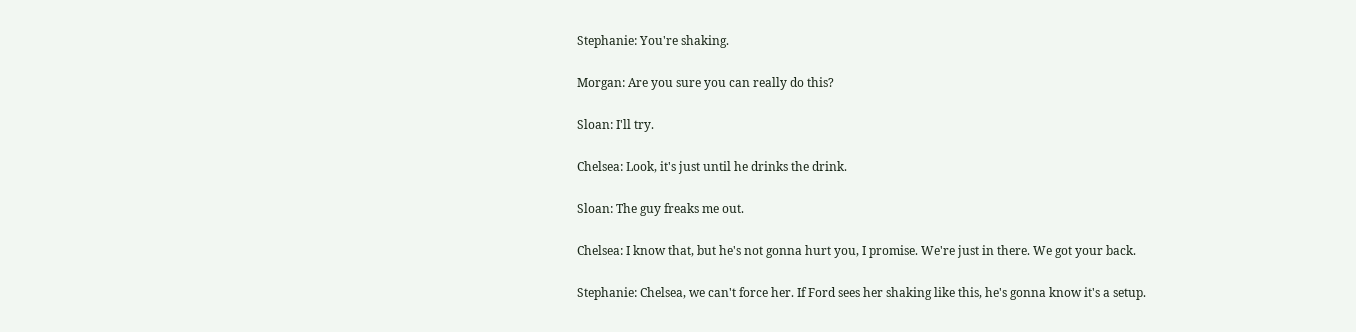Stephanie: You're shaking.

Morgan: Are you sure you can really do this?

Sloan: I'll try.

Chelsea: Look, it's just until he drinks the drink.

Sloan: The guy freaks me out.

Chelsea: I know that, but he's not gonna hurt you, I promise. We're just in there. We got your back.

Stephanie: Chelsea, we can't force her. If Ford sees her shaking like this, he's gonna know it's a setup.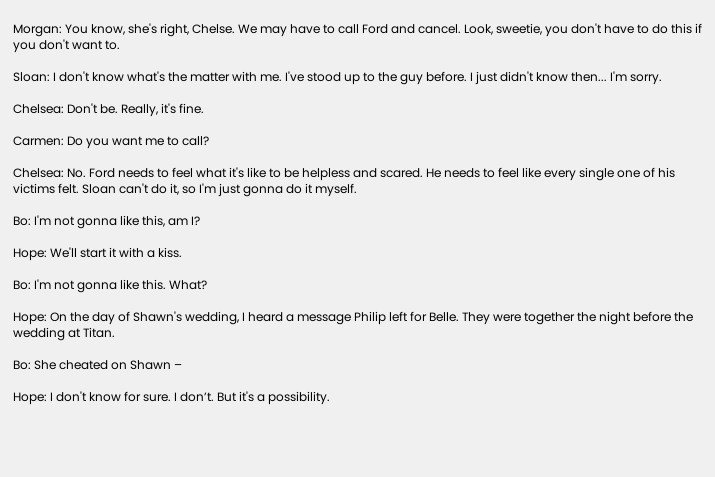Morgan: You know, she's right, Chelse. We may have to call Ford and cancel. Look, sweetie, you don't have to do this if you don't want to.

Sloan: I don't know what's the matter with me. I've stood up to the guy before. I just didn't know then... I'm sorry.

Chelsea: Don't be. Really, it's fine.

Carmen: Do you want me to call?

Chelsea: No. Ford needs to feel what it's like to be helpless and scared. He needs to feel like every single one of his victims felt. Sloan can't do it, so I'm just gonna do it myself.

Bo: I'm not gonna like this, am I?

Hope: We'll start it with a kiss.

Bo: I'm not gonna like this. What?

Hope: On the day of Shawn's wedding, I heard a message Philip left for Belle. They were together the night before the wedding at Titan.

Bo: She cheated on Shawn –

Hope: I don't know for sure. I don’t. But it's a possibility.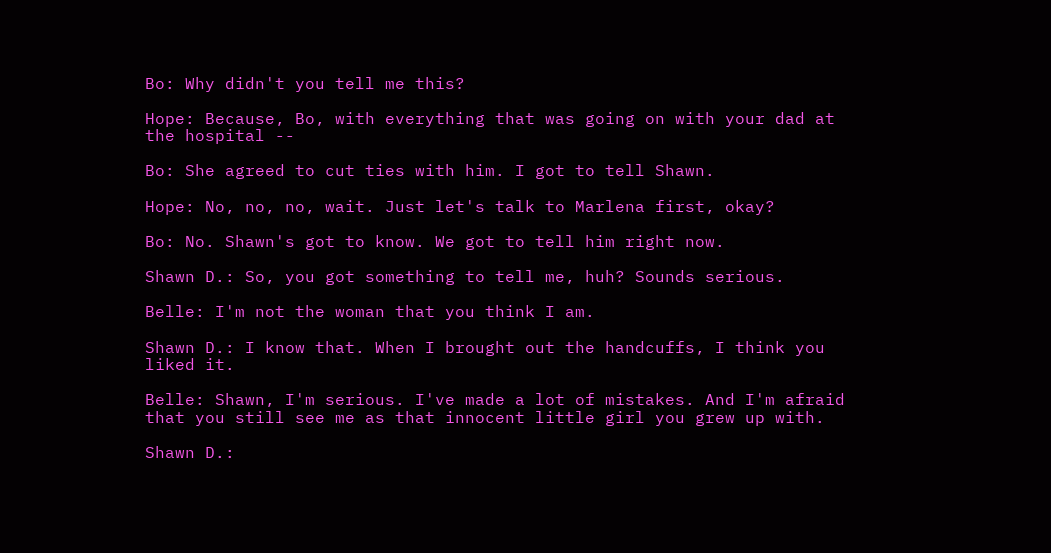Bo: Why didn't you tell me this?

Hope: Because, Bo, with everything that was going on with your dad at the hospital --

Bo: She agreed to cut ties with him. I got to tell Shawn.

Hope: No, no, no, wait. Just let's talk to Marlena first, okay?

Bo: No. Shawn's got to know. We got to tell him right now.

Shawn D.: So, you got something to tell me, huh? Sounds serious.

Belle: I'm not the woman that you think I am.

Shawn D.: I know that. When I brought out the handcuffs, I think you liked it.

Belle: Shawn, I'm serious. I've made a lot of mistakes. And I'm afraid that you still see me as that innocent little girl you grew up with.

Shawn D.: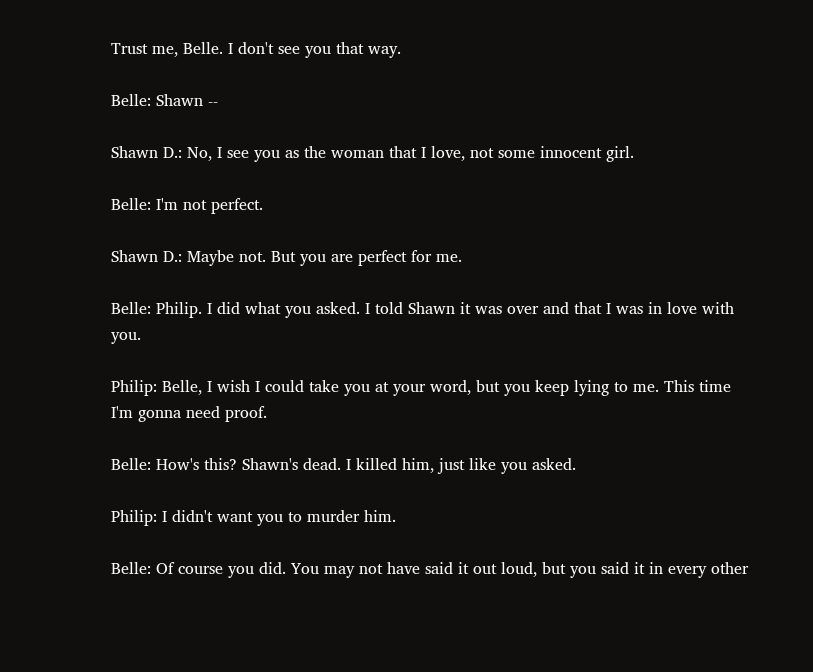Trust me, Belle. I don't see you that way.

Belle: Shawn --

Shawn D.: No, I see you as the woman that I love, not some innocent girl.

Belle: I'm not perfect.

Shawn D.: Maybe not. But you are perfect for me.

Belle: Philip. I did what you asked. I told Shawn it was over and that I was in love with you.

Philip: Belle, I wish I could take you at your word, but you keep lying to me. This time I'm gonna need proof.

Belle: How's this? Shawn's dead. I killed him, just like you asked.

Philip: I didn't want you to murder him.

Belle: Of course you did. You may not have said it out loud, but you said it in every other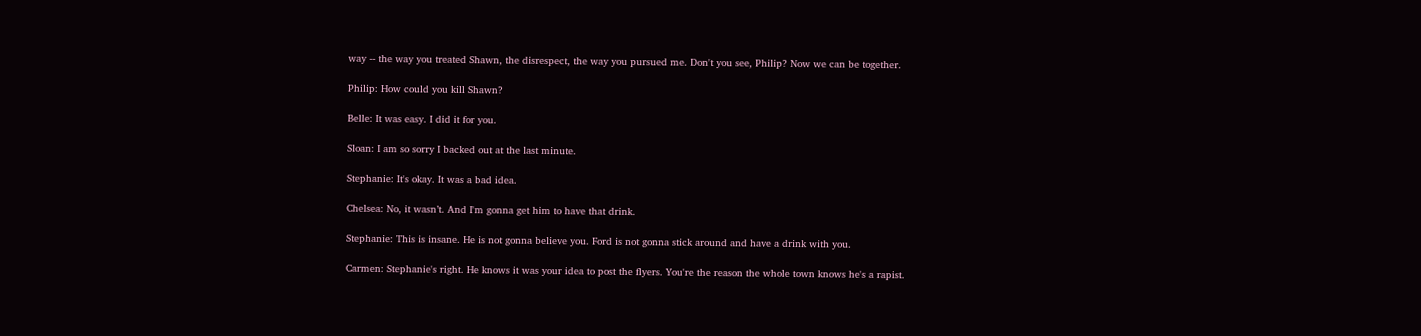way -- the way you treated Shawn, the disrespect, the way you pursued me. Don't you see, Philip? Now we can be together.

Philip: How could you kill Shawn?

Belle: It was easy. I did it for you.

Sloan: I am so sorry I backed out at the last minute.

Stephanie: It's okay. It was a bad idea.

Chelsea: No, it wasn’t. And I'm gonna get him to have that drink.

Stephanie: This is insane. He is not gonna believe you. Ford is not gonna stick around and have a drink with you.

Carmen: Stephanie's right. He knows it was your idea to post the flyers. You're the reason the whole town knows he's a rapist.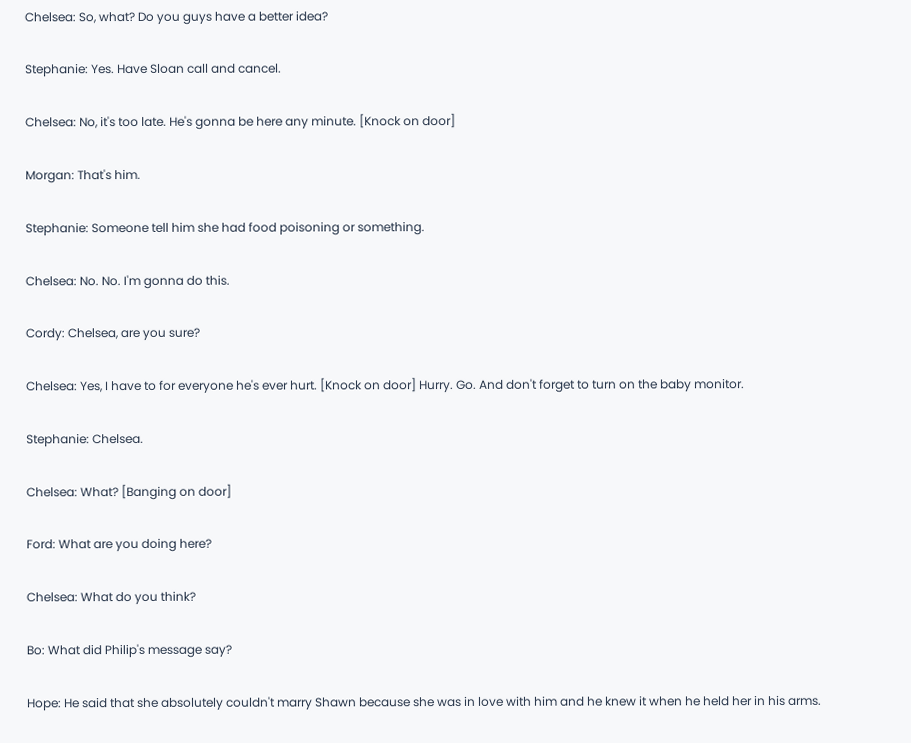Chelsea: So, what? Do you guys have a better idea?

Stephanie: Yes. Have Sloan call and cancel.

Chelsea: No, it's too late. He's gonna be here any minute. [Knock on door]

Morgan: That's him.

Stephanie: Someone tell him she had food poisoning or something.

Chelsea: No. No. I'm gonna do this.

Cordy: Chelsea, are you sure?

Chelsea: Yes, I have to for everyone he's ever hurt. [Knock on door] Hurry. Go. And don't forget to turn on the baby monitor.

Stephanie: Chelsea.

Chelsea: What? [Banging on door]

Ford: What are you doing here?

Chelsea: What do you think?

Bo: What did Philip's message say?

Hope: He said that she absolutely couldn't marry Shawn because she was in love with him and he knew it when he held her in his arms.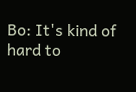Bo: It's kind of hard to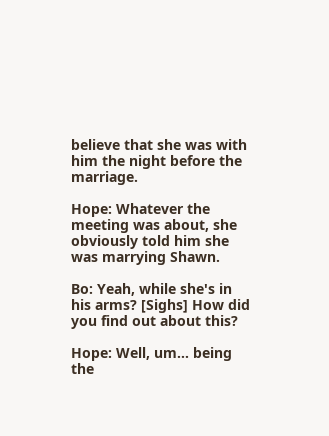believe that she was with him the night before the marriage.

Hope: Whatever the meeting was about, she obviously told him she was marrying Shawn.

Bo: Yeah, while she's in his arms? [Sighs] How did you find out about this?

Hope: Well, um... being the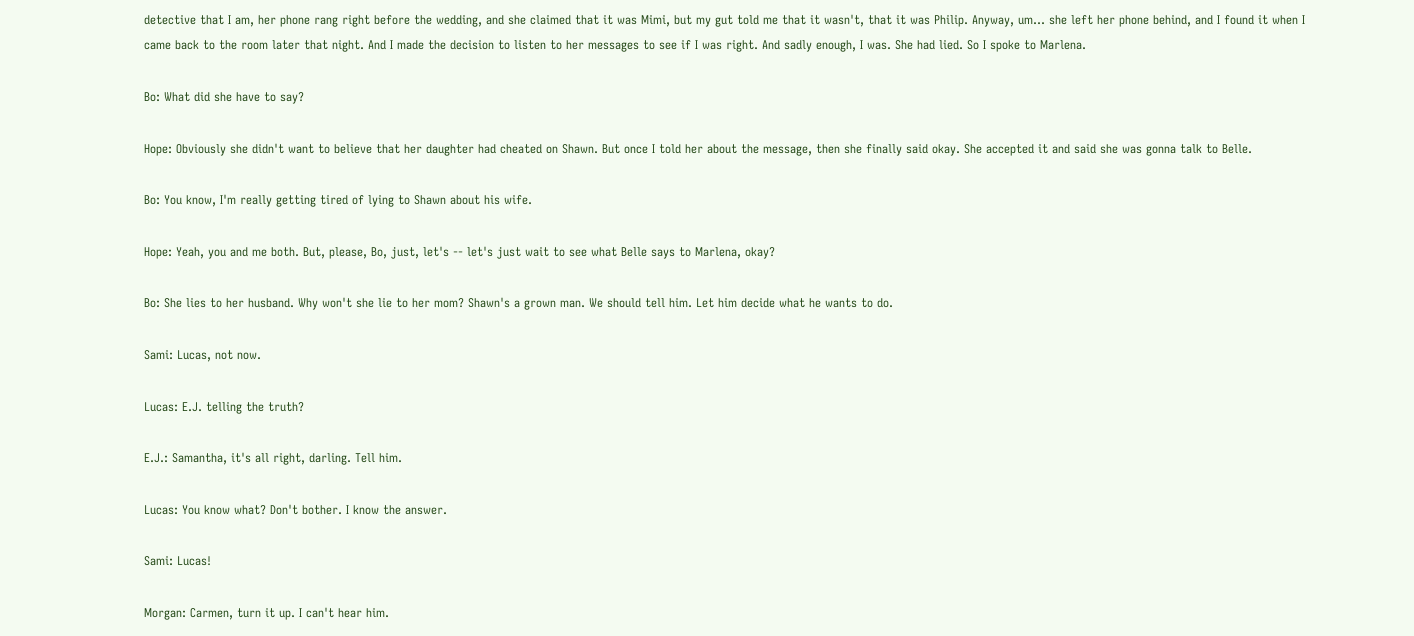detective that I am, her phone rang right before the wedding, and she claimed that it was Mimi, but my gut told me that it wasn't, that it was Philip. Anyway, um... she left her phone behind, and I found it when I came back to the room later that night. And I made the decision to listen to her messages to see if I was right. And sadly enough, I was. She had lied. So I spoke to Marlena.

Bo: What did she have to say?

Hope: Obviously she didn't want to believe that her daughter had cheated on Shawn. But once I told her about the message, then she finally said okay. She accepted it and said she was gonna talk to Belle.

Bo: You know, I'm really getting tired of lying to Shawn about his wife.

Hope: Yeah, you and me both. But, please, Bo, just, let's -- let's just wait to see what Belle says to Marlena, okay?

Bo: She lies to her husband. Why won't she lie to her mom? Shawn's a grown man. We should tell him. Let him decide what he wants to do.

Sami: Lucas, not now.

Lucas: E.J. telling the truth?

E.J.: Samantha, it's all right, darling. Tell him.

Lucas: You know what? Don't bother. I know the answer.

Sami: Lucas!

Morgan: Carmen, turn it up. I can't hear him.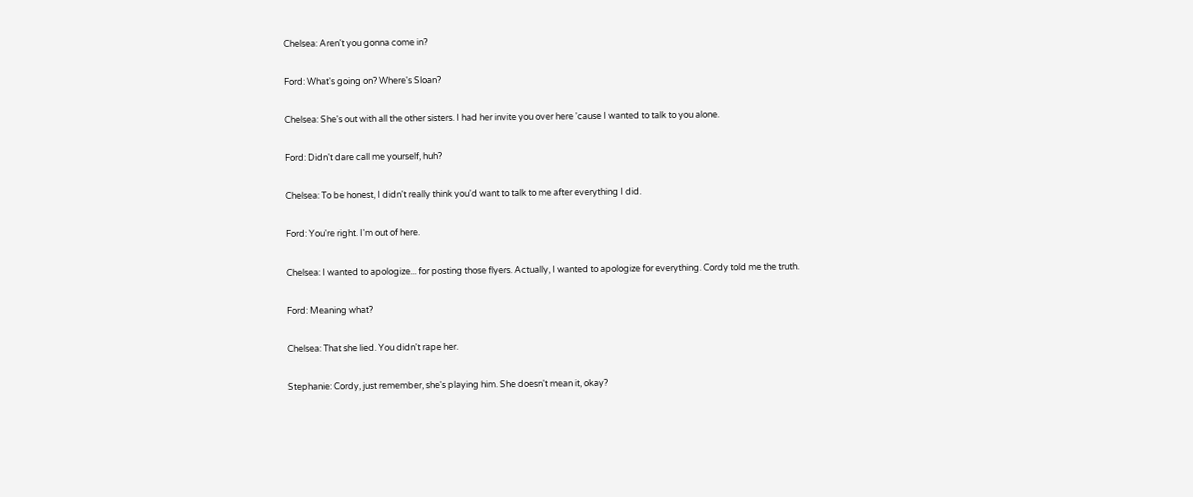Chelsea: Aren't you gonna come in?

Ford: What's going on? Where's Sloan?

Chelsea: She's out with all the other sisters. I had her invite you over here 'cause I wanted to talk to you alone.

Ford: Didn't dare call me yourself, huh?

Chelsea: To be honest, I didn't really think you'd want to talk to me after everything I did.

Ford: You're right. I'm out of here.

Chelsea: I wanted to apologize... for posting those flyers. Actually, I wanted to apologize for everything. Cordy told me the truth.

Ford: Meaning what?

Chelsea: That she lied. You didn't rape her.

Stephanie: Cordy, just remember, she's playing him. She doesn't mean it, okay?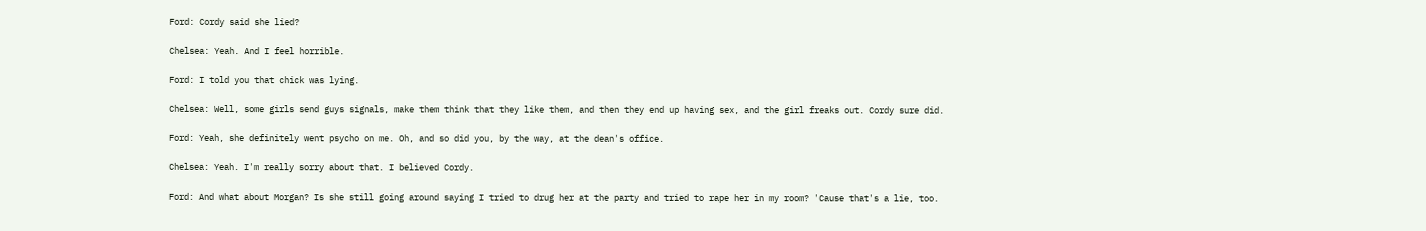Ford: Cordy said she lied?

Chelsea: Yeah. And I feel horrible.

Ford: I told you that chick was lying.

Chelsea: Well, some girls send guys signals, make them think that they like them, and then they end up having sex, and the girl freaks out. Cordy sure did.

Ford: Yeah, she definitely went psycho on me. Oh, and so did you, by the way, at the dean's office.

Chelsea: Yeah. I'm really sorry about that. I believed Cordy.

Ford: And what about Morgan? Is she still going around saying I tried to drug her at the party and tried to rape her in my room? 'Cause that's a lie, too.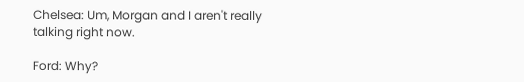Chelsea: Um, Morgan and I aren't really talking right now.

Ford: Why?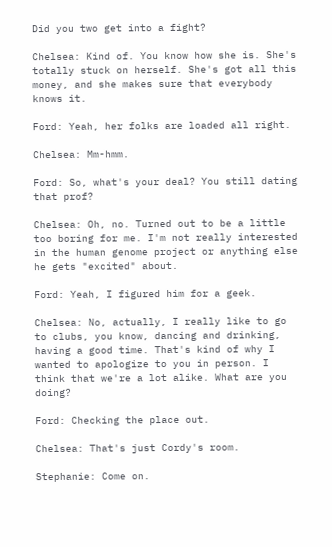Did you two get into a fight?

Chelsea: Kind of. You know how she is. She's totally stuck on herself. She's got all this money, and she makes sure that everybody knows it.

Ford: Yeah, her folks are loaded all right.

Chelsea: Mm-hmm.

Ford: So, what's your deal? You still dating that prof?

Chelsea: Oh, no. Turned out to be a little too boring for me. I'm not really interested in the human genome project or anything else he gets "excited" about.

Ford: Yeah, I figured him for a geek.

Chelsea: No, actually, I really like to go to clubs, you know, dancing and drinking, having a good time. That's kind of why I wanted to apologize to you in person. I think that we're a lot alike. What are you doing?

Ford: Checking the place out.

Chelsea: That's just Cordy's room.

Stephanie: Come on.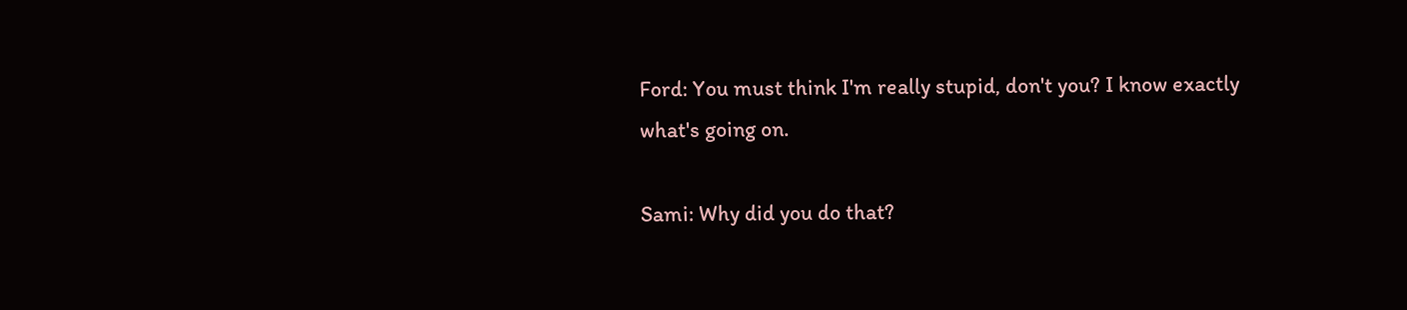Ford: You must think I'm really stupid, don't you? I know exactly what's going on.

Sami: Why did you do that?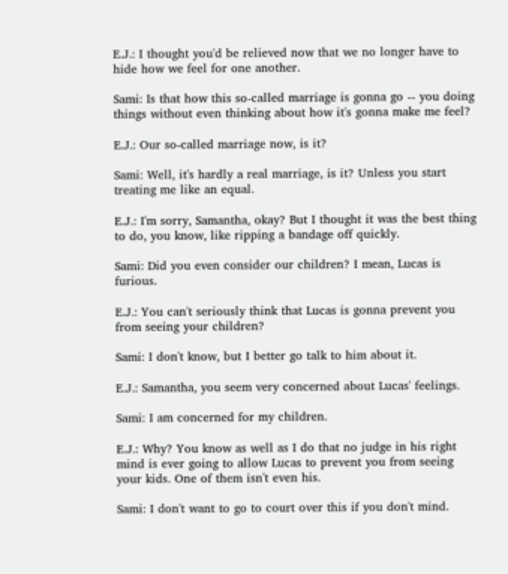E.J.: I thought you'd be relieved now that we no longer have to hide how we feel for one another.

Sami: Is that how this so-called marriage is gonna go -- you doing things without even thinking about how it's gonna make me feel?

E.J.: Our so-called marriage now, is it?

Sami: Well, it's hardly a real marriage, is it? Unless you start treating me like an equal.

E.J.: I'm sorry, Samantha, okay? But I thought it was the best thing to do, you know, like ripping a bandage off quickly.

Sami: Did you even consider our children? I mean, Lucas is furious.

E.J.: You can't seriously think that Lucas is gonna prevent you from seeing your children?

Sami: I don't know, but I better go talk to him about it.

E.J.: Samantha, you seem very concerned about Lucas' feelings.

Sami: I am concerned for my children.

E.J.: Why? You know as well as I do that no judge in his right mind is ever going to allow Lucas to prevent you from seeing your kids. One of them isn't even his.

Sami: I don't want to go to court over this if you don't mind.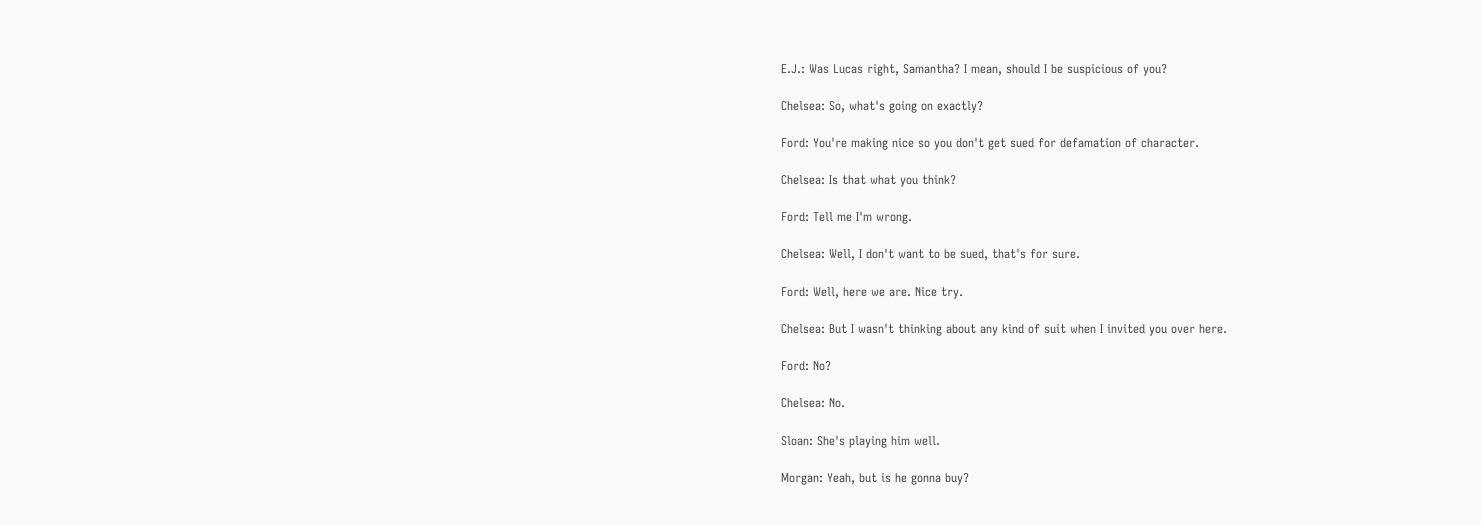E.J.: Was Lucas right, Samantha? I mean, should I be suspicious of you?

Chelsea: So, what's going on exactly?

Ford: You're making nice so you don't get sued for defamation of character.

Chelsea: Is that what you think?

Ford: Tell me I'm wrong.

Chelsea: Well, I don't want to be sued, that's for sure.

Ford: Well, here we are. Nice try.

Chelsea: But I wasn't thinking about any kind of suit when I invited you over here.

Ford: No?

Chelsea: No.

Sloan: She's playing him well.

Morgan: Yeah, but is he gonna buy?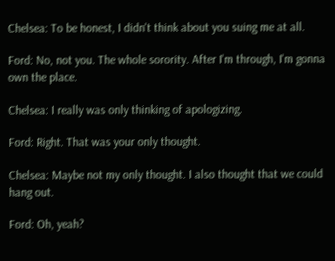Chelsea: To be honest, I didn't think about you suing me at all.

Ford: No, not you. The whole sorority. After I'm through, I'm gonna own the place.

Chelsea: I really was only thinking of apologizing.

Ford: Right. That was your only thought.

Chelsea: Maybe not my only thought. I also thought that we could hang out.

Ford: Oh, yeah?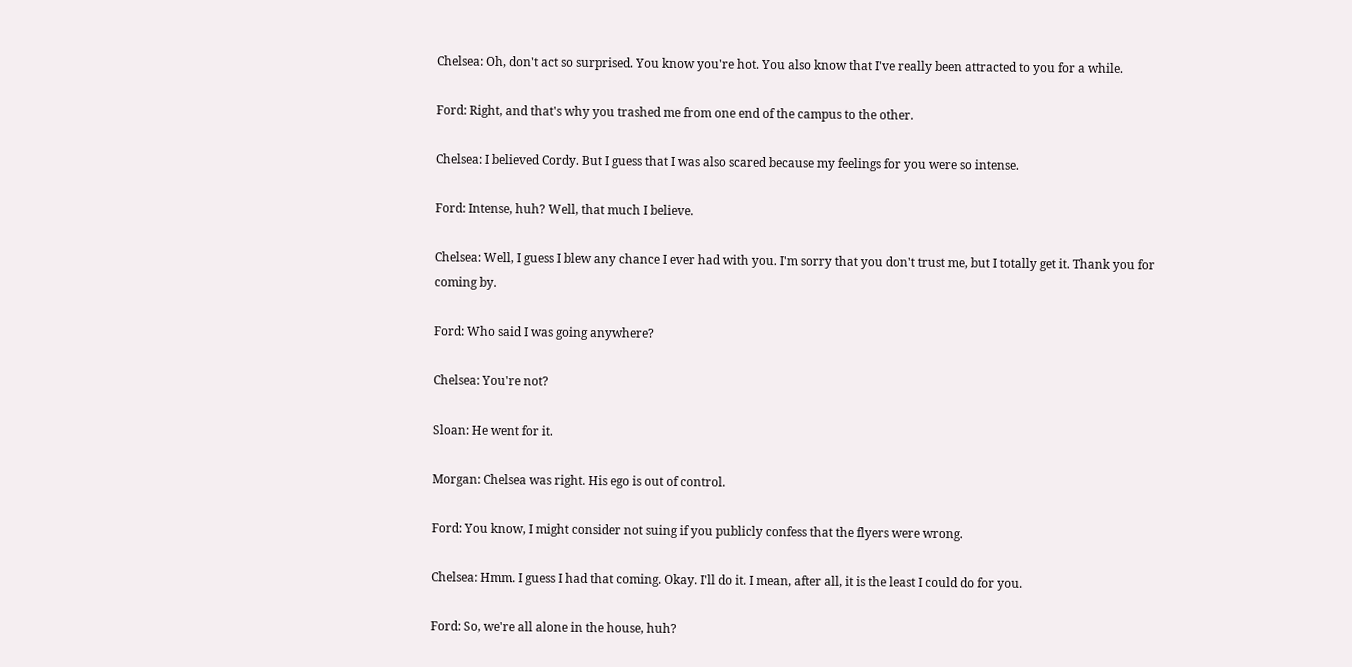Chelsea: Oh, don't act so surprised. You know you're hot. You also know that I've really been attracted to you for a while.

Ford: Right, and that's why you trashed me from one end of the campus to the other.

Chelsea: I believed Cordy. But I guess that I was also scared because my feelings for you were so intense.

Ford: Intense, huh? Well, that much I believe.

Chelsea: Well, I guess I blew any chance I ever had with you. I'm sorry that you don't trust me, but I totally get it. Thank you for coming by.

Ford: Who said I was going anywhere?

Chelsea: You're not?

Sloan: He went for it.

Morgan: Chelsea was right. His ego is out of control.

Ford: You know, I might consider not suing if you publicly confess that the flyers were wrong.

Chelsea: Hmm. I guess I had that coming. Okay. I'll do it. I mean, after all, it is the least I could do for you.

Ford: So, we're all alone in the house, huh?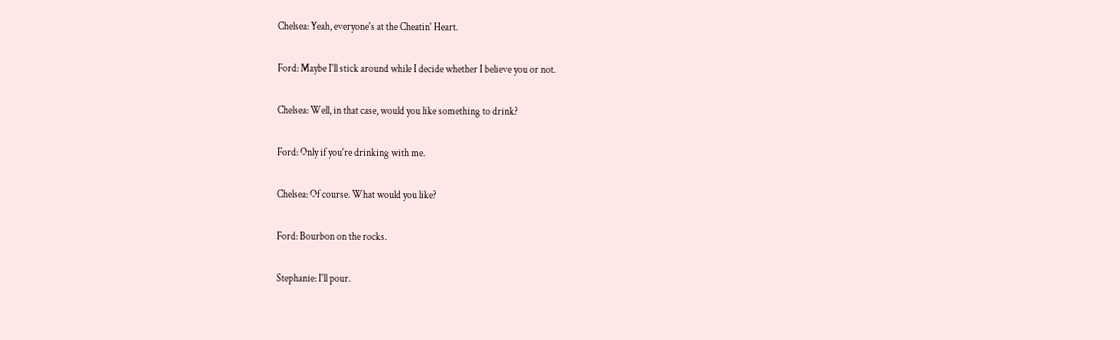Chelsea: Yeah, everyone's at the Cheatin' Heart.

Ford: Maybe I'll stick around while I decide whether I believe you or not.

Chelsea: Well, in that case, would you like something to drink?

Ford: Only if you're drinking with me.

Chelsea: Of course. What would you like?

Ford: Bourbon on the rocks.

Stephanie: I'll pour.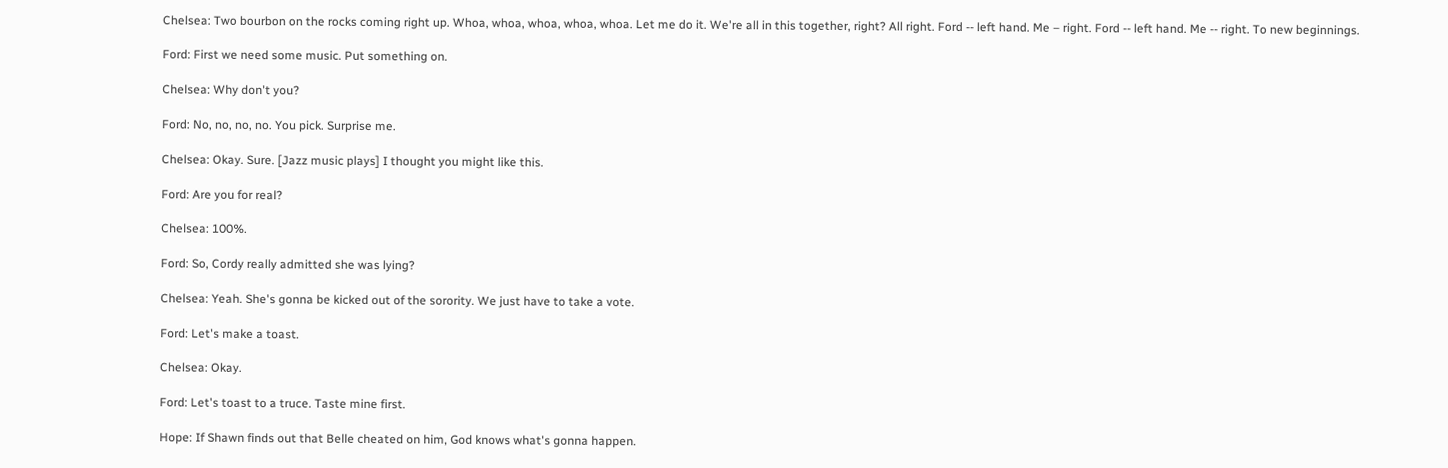Chelsea: Two bourbon on the rocks coming right up. Whoa, whoa, whoa, whoa, whoa. Let me do it. We're all in this together, right? All right. Ford -- left hand. Me – right. Ford -- left hand. Me -- right. To new beginnings.

Ford: First we need some music. Put something on.

Chelsea: Why don't you?

Ford: No, no, no, no. You pick. Surprise me.

Chelsea: Okay. Sure. [Jazz music plays] I thought you might like this.

Ford: Are you for real?

Chelsea: 100%.

Ford: So, Cordy really admitted she was lying?

Chelsea: Yeah. She's gonna be kicked out of the sorority. We just have to take a vote.

Ford: Let's make a toast.

Chelsea: Okay.

Ford: Let's toast to a truce. Taste mine first.

Hope: If Shawn finds out that Belle cheated on him, God knows what's gonna happen.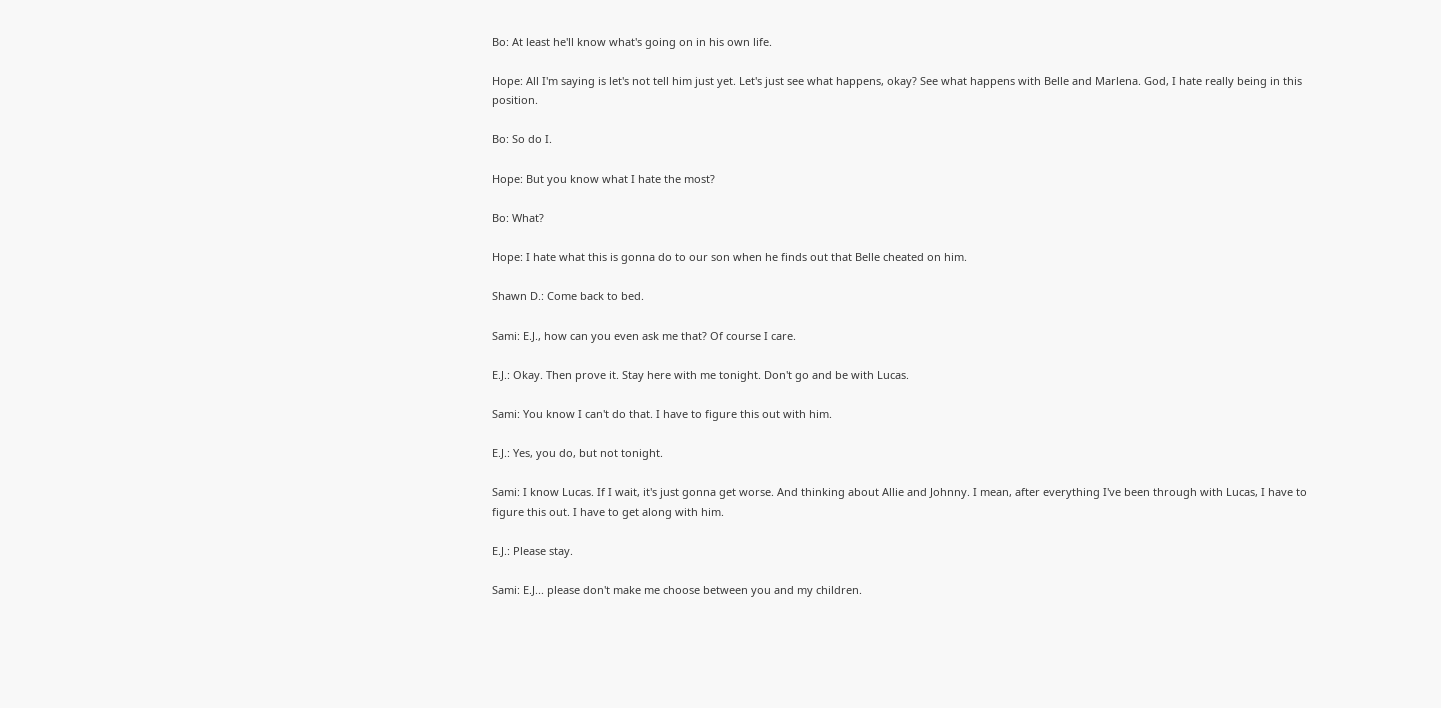Bo: At least he'll know what's going on in his own life.

Hope: All I'm saying is let's not tell him just yet. Let's just see what happens, okay? See what happens with Belle and Marlena. God, I hate really being in this position.

Bo: So do I.

Hope: But you know what I hate the most?

Bo: What?

Hope: I hate what this is gonna do to our son when he finds out that Belle cheated on him.

Shawn D.: Come back to bed.

Sami: E.J., how can you even ask me that? Of course I care.

E.J.: Okay. Then prove it. Stay here with me tonight. Don't go and be with Lucas.

Sami: You know I can't do that. I have to figure this out with him.

E.J.: Yes, you do, but not tonight.

Sami: I know Lucas. If I wait, it's just gonna get worse. And thinking about Allie and Johnny. I mean, after everything I've been through with Lucas, I have to figure this out. I have to get along with him.

E.J.: Please stay.

Sami: E.J... please don't make me choose between you and my children.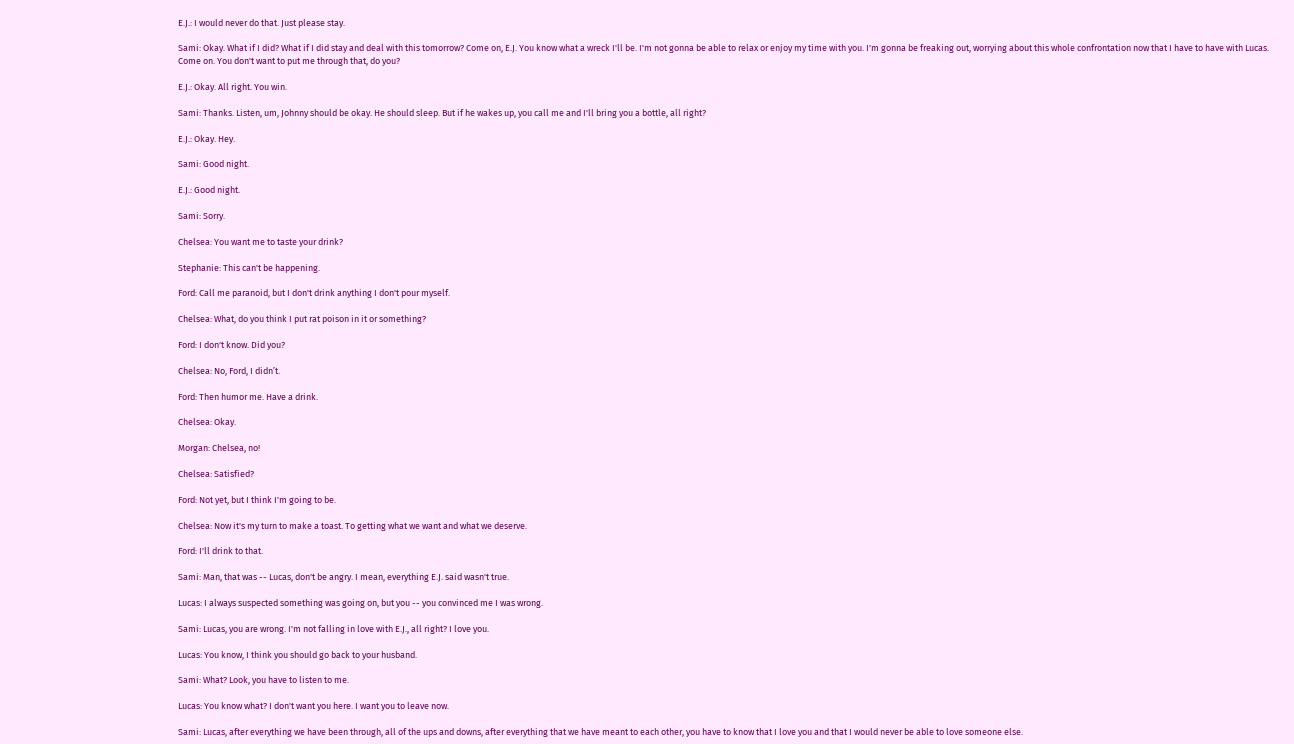E.J.: I would never do that. Just please stay.

Sami: Okay. What if I did? What if I did stay and deal with this tomorrow? Come on, E.J. You know what a wreck I'll be. I'm not gonna be able to relax or enjoy my time with you. I'm gonna be freaking out, worrying about this whole confrontation now that I have to have with Lucas. Come on. You don't want to put me through that, do you?

E.J.: Okay. All right. You win.

Sami: Thanks. Listen, um, Johnny should be okay. He should sleep. But if he wakes up, you call me and I'll bring you a bottle, all right?

E.J.: Okay. Hey.

Sami: Good night.

E.J.: Good night.

Sami: Sorry.

Chelsea: You want me to taste your drink?

Stephanie: This can't be happening.

Ford: Call me paranoid, but I don't drink anything I don't pour myself.

Chelsea: What, do you think I put rat poison in it or something?

Ford: I don't know. Did you?

Chelsea: No, Ford, I didn’t.

Ford: Then humor me. Have a drink.

Chelsea: Okay.

Morgan: Chelsea, no!

Chelsea: Satisfied?

Ford: Not yet, but I think I'm going to be.

Chelsea: Now it's my turn to make a toast. To getting what we want and what we deserve.

Ford: I'll drink to that.

Sami: Man, that was -- Lucas, don't be angry. I mean, everything E.J. said wasn't true.

Lucas: I always suspected something was going on, but you -- you convinced me I was wrong.

Sami: Lucas, you are wrong. I'm not falling in love with E.J., all right? I love you.

Lucas: You know, I think you should go back to your husband.

Sami: What? Look, you have to listen to me.

Lucas: You know what? I don't want you here. I want you to leave now.

Sami: Lucas, after everything we have been through, all of the ups and downs, after everything that we have meant to each other, you have to know that I love you and that I would never be able to love someone else.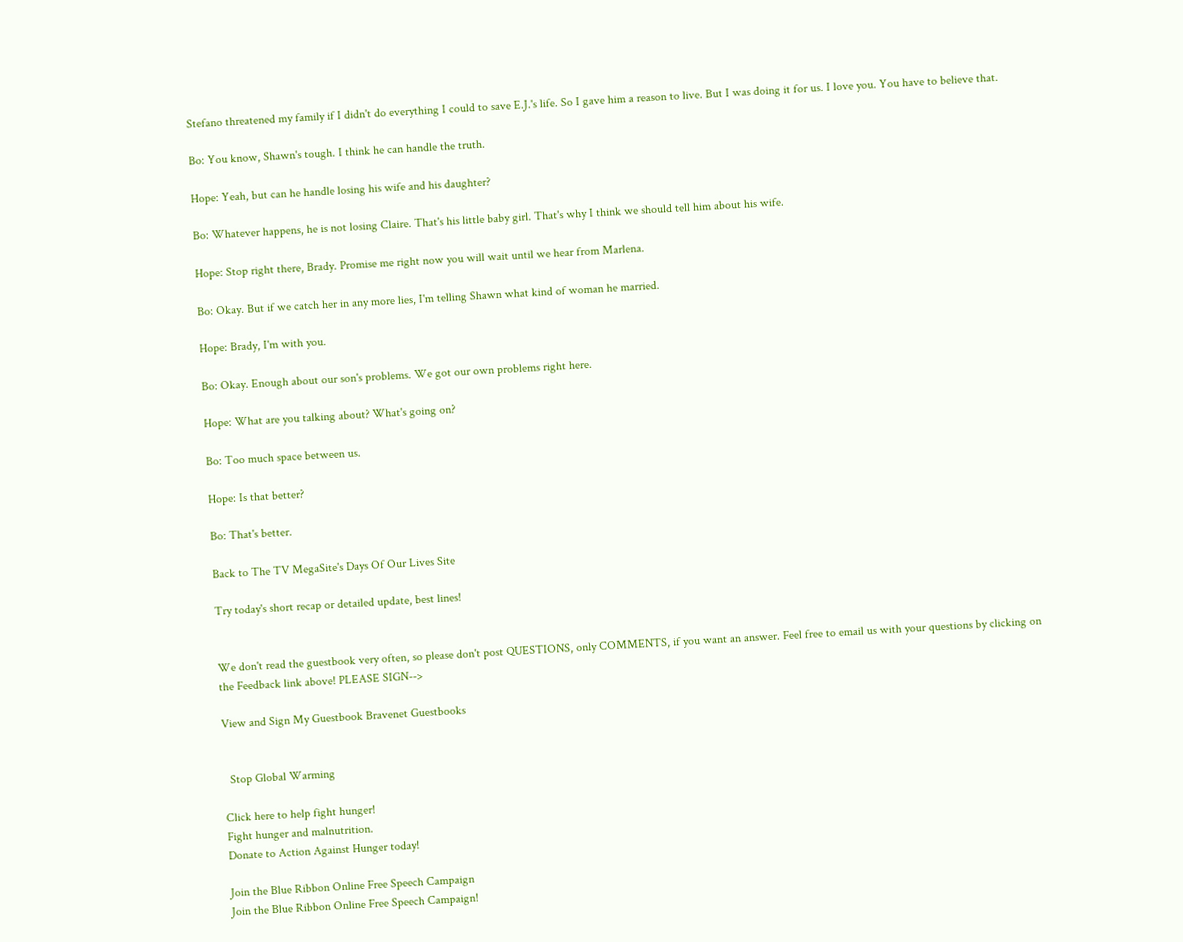Stefano threatened my family if I didn't do everything I could to save E.J.'s life. So I gave him a reason to live. But I was doing it for us. I love you. You have to believe that.

Bo: You know, Shawn's tough. I think he can handle the truth.

Hope: Yeah, but can he handle losing his wife and his daughter?

Bo: Whatever happens, he is not losing Claire. That's his little baby girl. That's why I think we should tell him about his wife.

Hope: Stop right there, Brady. Promise me right now you will wait until we hear from Marlena.

Bo: Okay. But if we catch her in any more lies, I'm telling Shawn what kind of woman he married.

Hope: Brady, I'm with you.

Bo: Okay. Enough about our son's problems. We got our own problems right here.

Hope: What are you talking about? What's going on?

Bo: Too much space between us.

Hope: Is that better?

Bo: That's better.

Back to The TV MegaSite's Days Of Our Lives Site

Try today's short recap or detailed update, best lines!


We don't read the guestbook very often, so please don't post QUESTIONS, only COMMENTS, if you want an answer. Feel free to email us with your questions by clicking on the Feedback link above! PLEASE SIGN-->

View and Sign My Guestbook Bravenet Guestbooks


  Stop Global Warming

Click here to help fight hunger!
Fight hunger and malnutrition.
Donate to Action Against Hunger today!

Join the Blue Ribbon Online Free Speech Campaign
Join the Blue Ribbon Online Free Speech Campaign!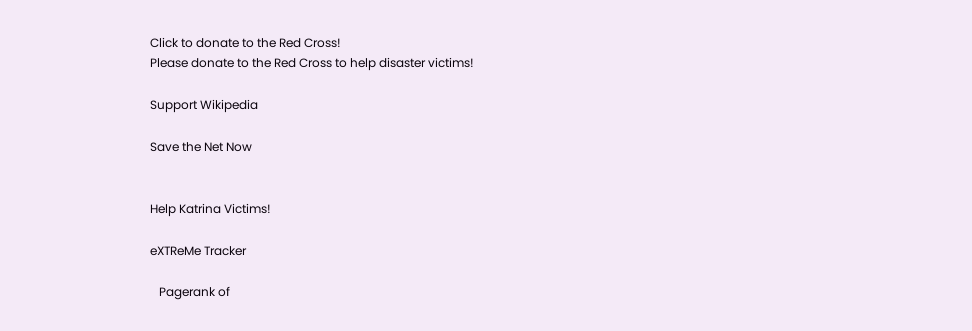Click to donate to the Red Cross!
Please donate to the Red Cross to help disaster victims!

Support Wikipedia

Save the Net Now


Help Katrina Victims!

eXTReMe Tracker

   Pagerank of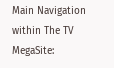Main Navigation within The TV MegaSite: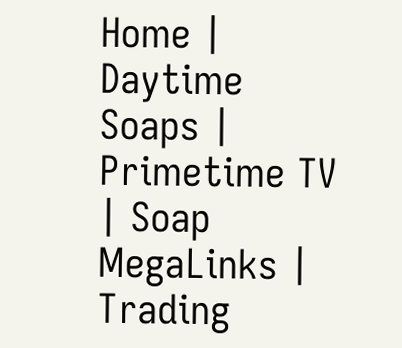Home | Daytime Soaps | Primetime TV | Soap MegaLinks | Trading